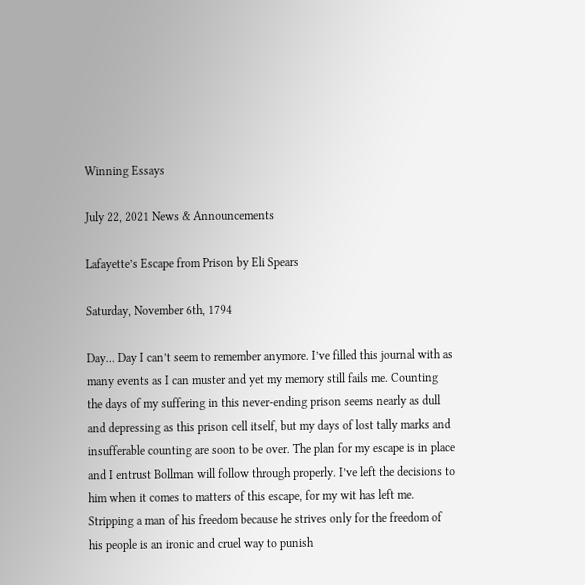Winning Essays

July 22, 2021 News & Announcements

Lafayette’s Escape from Prison by Eli Spears

Saturday, November 6th, 1794

Day… Day I can’t seem to remember anymore. I’ve filled this journal with as many events as I can muster and yet my memory still fails me. Counting the days of my suffering in this never-ending prison seems nearly as dull and depressing as this prison cell itself, but my days of lost tally marks and insufferable counting are soon to be over. The plan for my escape is in place and I entrust Bollman will follow through properly. I’ve left the decisions to him when it comes to matters of this escape, for my wit has left me. Stripping a man of his freedom because he strives only for the freedom of his people is an ironic and cruel way to punish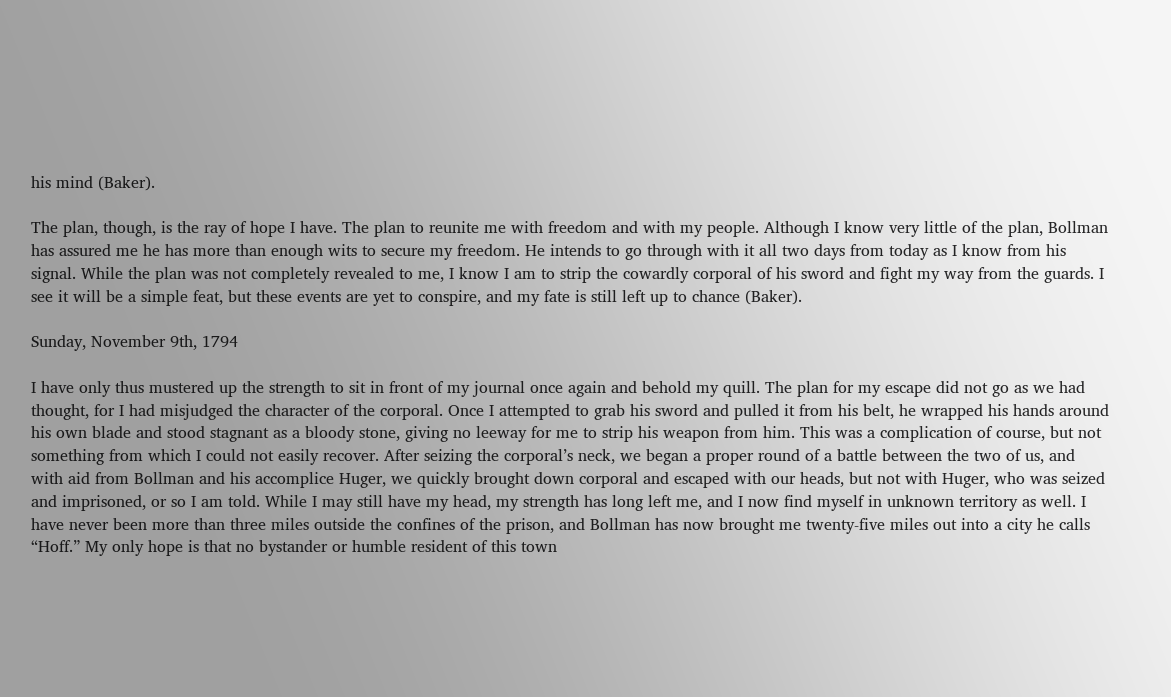his mind (Baker).

The plan, though, is the ray of hope I have. The plan to reunite me with freedom and with my people. Although I know very little of the plan, Bollman has assured me he has more than enough wits to secure my freedom. He intends to go through with it all two days from today as I know from his signal. While the plan was not completely revealed to me, I know I am to strip the cowardly corporal of his sword and fight my way from the guards. I see it will be a simple feat, but these events are yet to conspire, and my fate is still left up to chance (Baker).

Sunday, November 9th, 1794

I have only thus mustered up the strength to sit in front of my journal once again and behold my quill. The plan for my escape did not go as we had thought, for I had misjudged the character of the corporal. Once I attempted to grab his sword and pulled it from his belt, he wrapped his hands around his own blade and stood stagnant as a bloody stone, giving no leeway for me to strip his weapon from him. This was a complication of course, but not something from which I could not easily recover. After seizing the corporal’s neck, we began a proper round of a battle between the two of us, and with aid from Bollman and his accomplice Huger, we quickly brought down corporal and escaped with our heads, but not with Huger, who was seized and imprisoned, or so I am told. While I may still have my head, my strength has long left me, and I now find myself in unknown territory as well. I have never been more than three miles outside the confines of the prison, and Bollman has now brought me twenty-five miles out into a city he calls “Hoff.” My only hope is that no bystander or humble resident of this town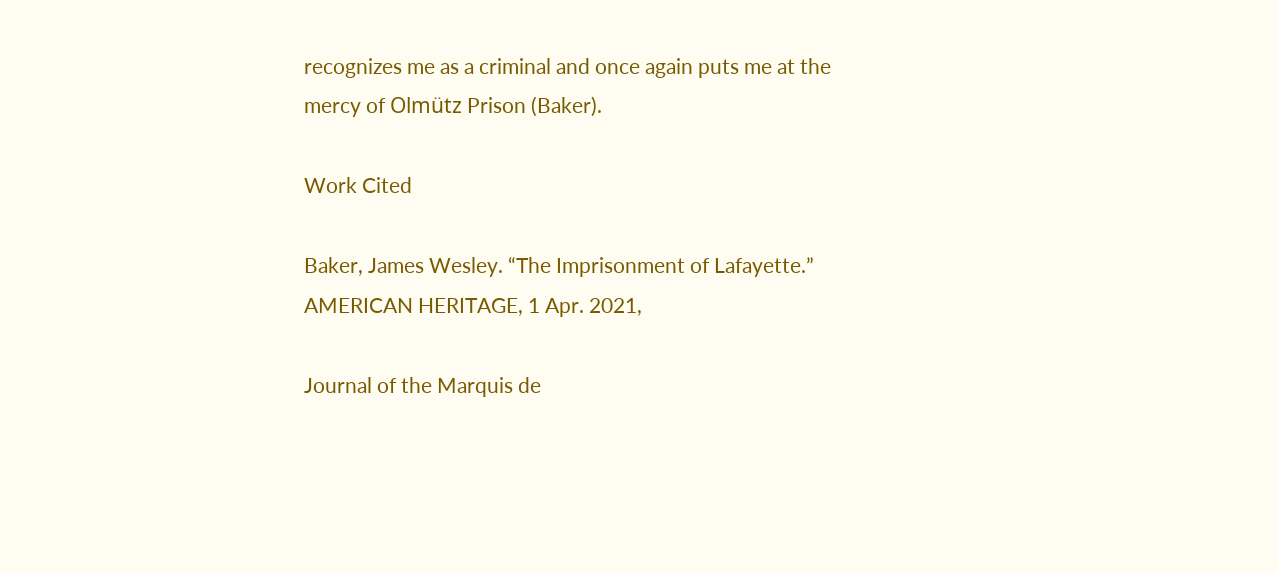recognizes me as a criminal and once again puts me at the mercy of Olmütz Prison (Baker).

Work Cited

Baker, James Wesley. “The Imprisonment of Lafayette.” AMERICAN HERITAGE, 1 Apr. 2021,

Journal of the Marquis de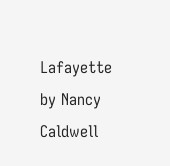Lafayette by Nancy Caldwell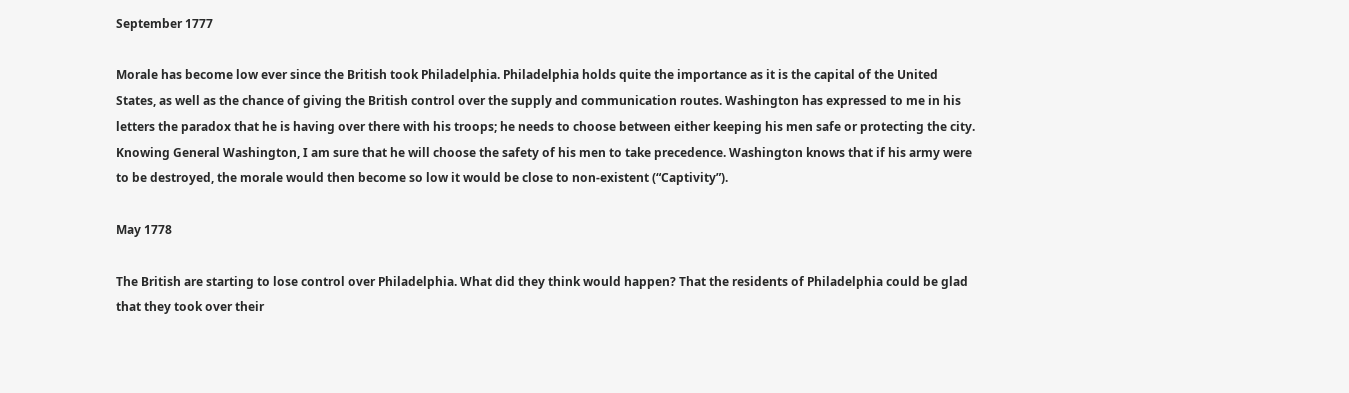September 1777

Morale has become low ever since the British took Philadelphia. Philadelphia holds quite the importance as it is the capital of the United States, as well as the chance of giving the British control over the supply and communication routes. Washington has expressed to me in his letters the paradox that he is having over there with his troops; he needs to choose between either keeping his men safe or protecting the city. Knowing General Washington, I am sure that he will choose the safety of his men to take precedence. Washington knows that if his army were to be destroyed, the morale would then become so low it would be close to non-existent (“Captivity”).

May 1778

The British are starting to lose control over Philadelphia. What did they think would happen? That the residents of Philadelphia could be glad that they took over their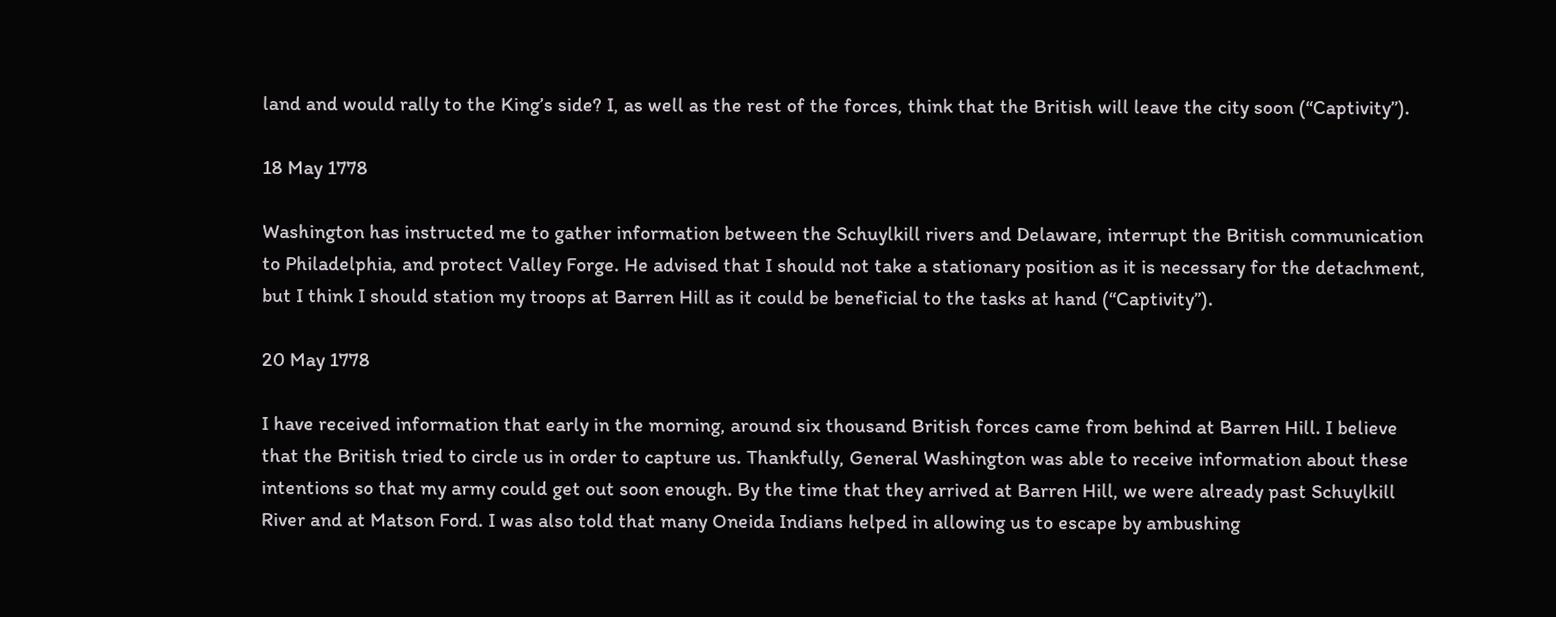land and would rally to the King’s side? I, as well as the rest of the forces, think that the British will leave the city soon (“Captivity”).

18 May 1778

Washington has instructed me to gather information between the Schuylkill rivers and Delaware, interrupt the British communication to Philadelphia, and protect Valley Forge. He advised that I should not take a stationary position as it is necessary for the detachment, but I think I should station my troops at Barren Hill as it could be beneficial to the tasks at hand (“Captivity”).

20 May 1778

I have received information that early in the morning, around six thousand British forces came from behind at Barren Hill. I believe that the British tried to circle us in order to capture us. Thankfully, General Washington was able to receive information about these intentions so that my army could get out soon enough. By the time that they arrived at Barren Hill, we were already past Schuylkill River and at Matson Ford. I was also told that many Oneida Indians helped in allowing us to escape by ambushing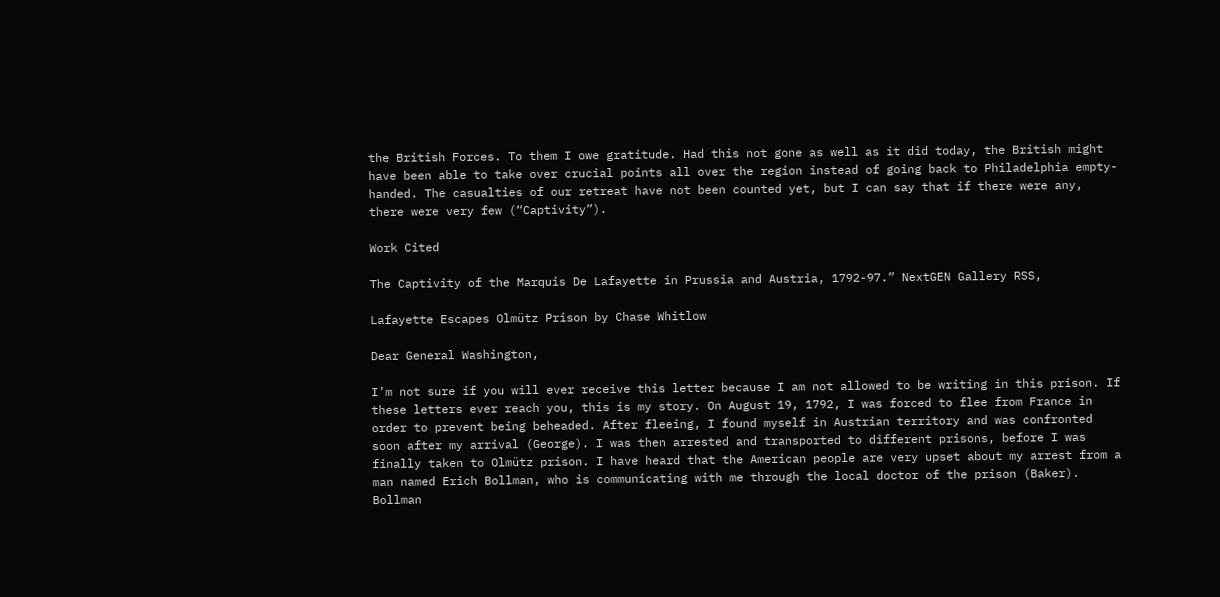the British Forces. To them I owe gratitude. Had this not gone as well as it did today, the British might have been able to take over crucial points all over the region instead of going back to Philadelphia empty-handed. The casualties of our retreat have not been counted yet, but I can say that if there were any, there were very few (“Captivity”).

Work Cited

The Captivity of the Marquis De Lafayette in Prussia and Austria, 1792-97.” NextGEN Gallery RSS,

Lafayette Escapes Olmütz Prison by Chase Whitlow

Dear General Washington,

I’m not sure if you will ever receive this letter because I am not allowed to be writing in this prison. If these letters ever reach you, this is my story. On August 19, 1792, I was forced to flee from France in order to prevent being beheaded. After fleeing, I found myself in Austrian territory and was confronted soon after my arrival (George). I was then arrested and transported to different prisons, before I was finally taken to Olmütz prison. I have heard that the American people are very upset about my arrest from a man named Erich Bollman, who is communicating with me through the local doctor of the prison (Baker). Bollman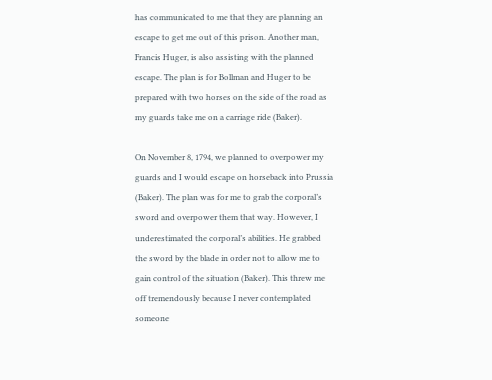has communicated to me that they are planning an escape to get me out of this prison. Another man, Francis Huger, is also assisting with the planned escape. The plan is for Bollman and Huger to be prepared with two horses on the side of the road as my guards take me on a carriage ride (Baker).

On November 8, 1794, we planned to overpower my guards and I would escape on horseback into Prussia (Baker). The plan was for me to grab the corporal’s sword and overpower them that way. However, I underestimated the corporal’s abilities. He grabbed the sword by the blade in order not to allow me to gain control of the situation (Baker). This threw me off tremendously because I never contemplated someone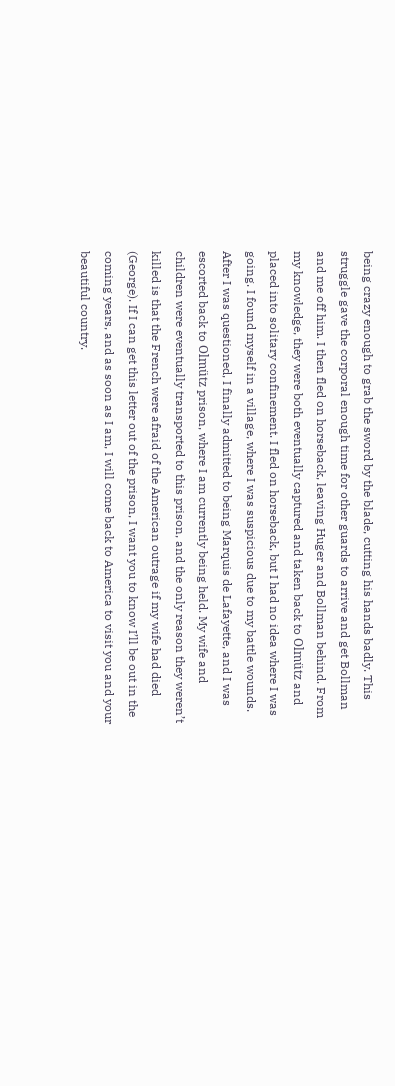being crazy enough to grab the sword by the blade, cutting his hands badly. This struggle gave the corporal enough time for other guards to arrive and get Bollman and me off him. I then fled on horseback, leaving Huger and Bollman behind. From my knowledge, they were both eventually captured and taken back to Olmütz and placed into solitary confinement. I fled on horseback, but I had no idea where I was going. I found myself in a village, where I was suspicious due to my battle wounds. After I was questioned, I finally admitted to being Marquis de Lafayette, and I was escorted back to Olmütz prison, where I am currently being held. My wife and children were eventually transported to this prison, and the only reason they weren’t killed is that the French were afraid of the American outrage if my wife had died (George). If I can get this letter out of the prison, I want you to know I’ll be out in the coming years, and as soon as I am, I will come back to America to visit you and your beautiful country.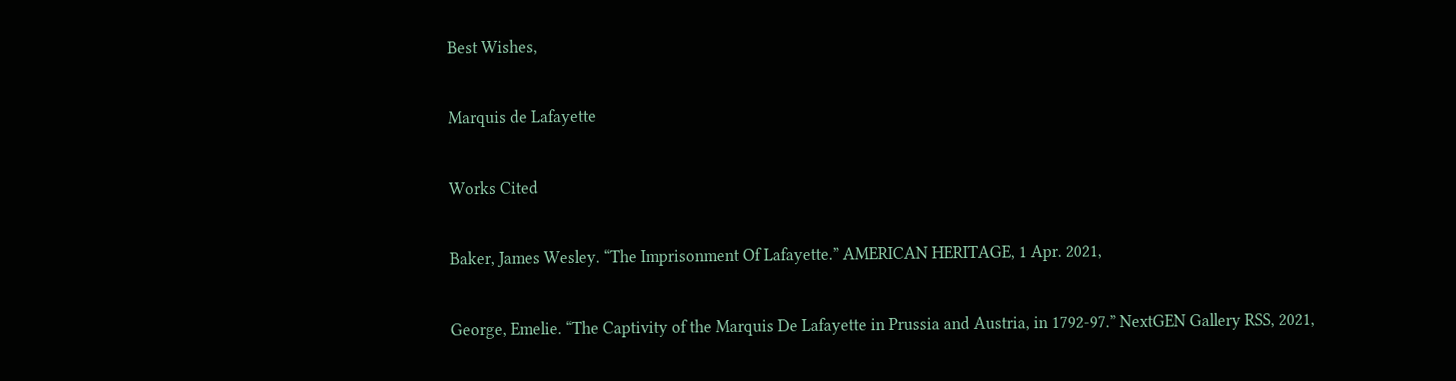Best Wishes,

Marquis de Lafayette

Works Cited

Baker, James Wesley. “The Imprisonment Of Lafayette.” AMERICAN HERITAGE, 1 Apr. 2021,

George, Emelie. “The Captivity of the Marquis De Lafayette in Prussia and Austria, in 1792-97.” NextGEN Gallery RSS, 2021,